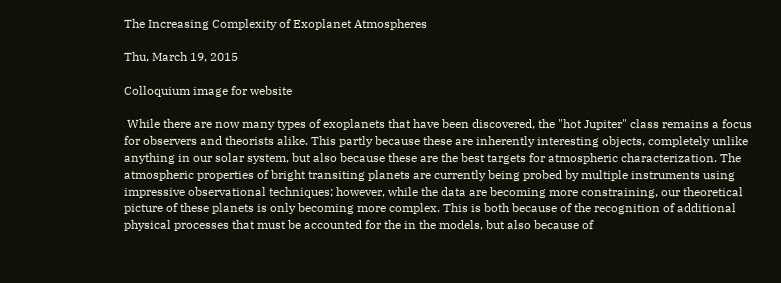The Increasing Complexity of Exoplanet Atmospheres

Thu, March 19, 2015

Colloquium image for website

 While there are now many types of exoplanets that have been discovered, the "hot Jupiter" class remains a focus for observers and theorists alike. This partly because these are inherently interesting objects, completely unlike anything in our solar system, but also because these are the best targets for atmospheric characterization. The atmospheric properties of bright transiting planets are currently being probed by multiple instruments using impressive observational techniques; however, while the data are becoming more constraining, our theoretical picture of these planets is only becoming more complex. This is both because of the recognition of additional physical processes that must be accounted for the in the models, but also because of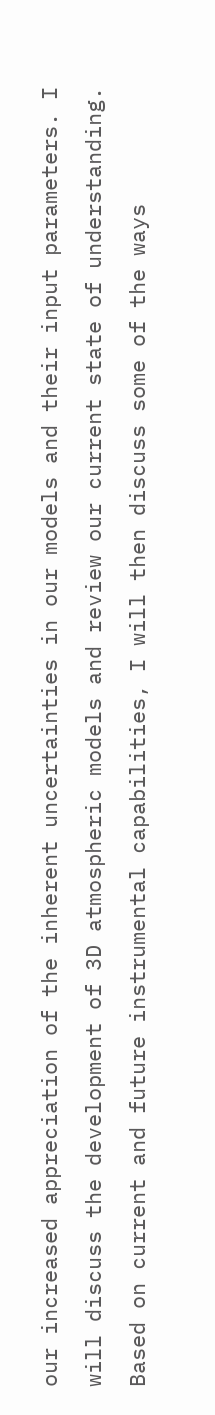our increased appreciation of the inherent uncertainties in our models and their input parameters. I will discuss the development of 3D atmospheric models and review our current state of understanding. Based on current and future instrumental capabilities, I will then discuss some of the ways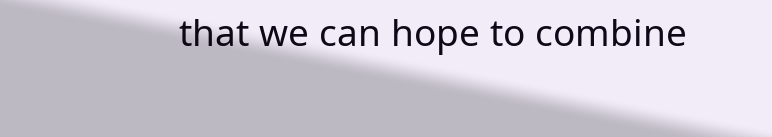that we can hope to combine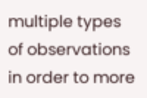multiple types of observations in order to more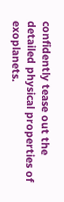confidently tease out the detailed physical properties of exoplanets.